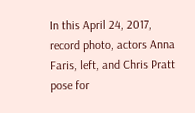In this April 24, 2017, record photo, actors Anna Faris, left, and Chris Pratt pose for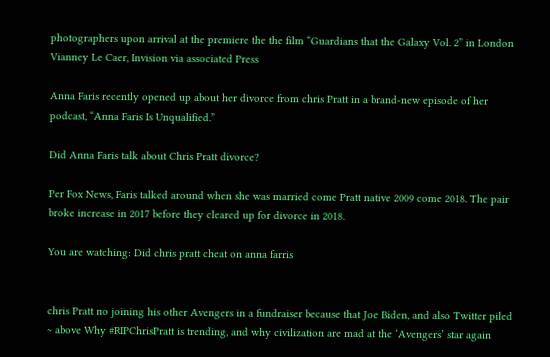photographers upon arrival at the premiere the the film “Guardians that the Galaxy Vol. 2” in London Vianney Le Caer, Invision via associated Press

Anna Faris recently opened up about her divorce from chris Pratt in a brand-new episode of her podcast, “Anna Faris Is Unqualified.”

Did Anna Faris talk about Chris Pratt divorce?

Per Fox News, Faris talked around when she was married come Pratt native 2009 come 2018. The pair broke increase in 2017 before they cleared up for divorce in 2018.

You are watching: Did chris pratt cheat on anna farris


chris Pratt no joining his other Avengers in a fundraiser because that Joe Biden, and also Twitter piled ~ above Why #RIPChrisPratt is trending, and why civilization are mad at the ‘Avengers’ star again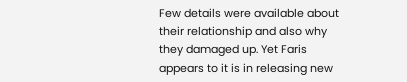Few details were available about their relationship and also why they damaged up. Yet Faris appears to it is in releasing new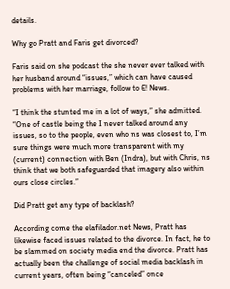details.

Why go Pratt and Faris get divorced?

Faris said on she podcast the she never ever talked with her husband around “issues,” which can have caused problems with her marriage, follow to E! News.

“I think the stunted me in a lot of ways,” she admitted. “One of castle being the I never talked around any issues, so to the people, even who ns was closest to, I’m sure things were much more transparent with my (current) connection with Ben (Indra), but with Chris, ns think that we both safeguarded that imagery also within ours close circles.”

Did Pratt get any type of backlash?

According come the elafilador.net News, Pratt has likewise faced issues related to the divorce. In fact, he to be slammed on society media end the divorce. Pratt has actually been the challenge of social media backlash in current years, often being “canceled” once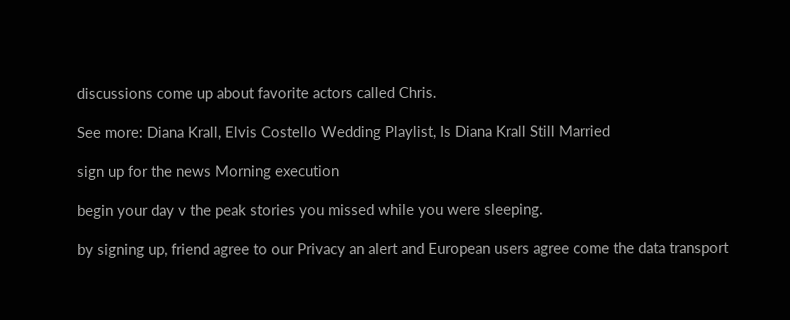discussions come up about favorite actors called Chris.

See more: Diana Krall, Elvis Costello Wedding Playlist, Is Diana Krall Still Married

sign up for the news Morning execution

begin your day v the peak stories you missed while you were sleeping.

by signing up, friend agree to our Privacy an alert and European users agree come the data transport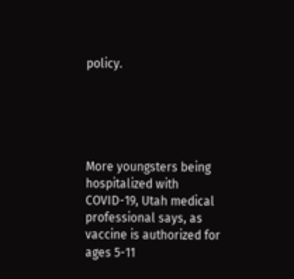policy.





More youngsters being hospitalized with COVID-19, Utah medical professional says, as vaccine is authorized for ages 5-11